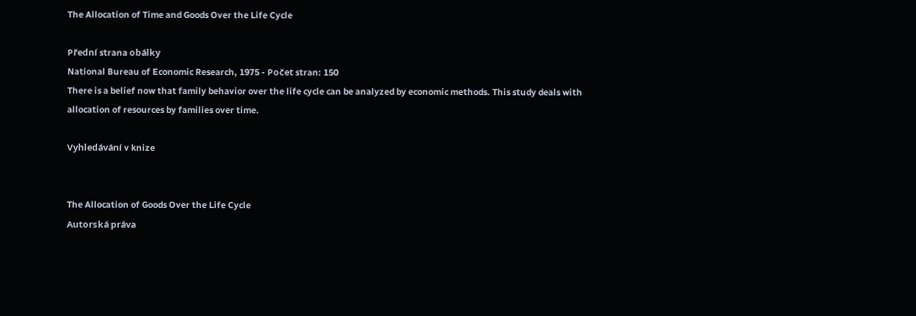The Allocation of Time and Goods Over the Life Cycle

Přední strana obálky
National Bureau of Economic Research, 1975 - Počet stran: 150
There is a belief now that family behavior over the life cycle can be analyzed by economic methods. This study deals with allocation of resources by families over time.

Vyhledávání v knize


The Allocation of Goods Over the Life Cycle
Autorská práva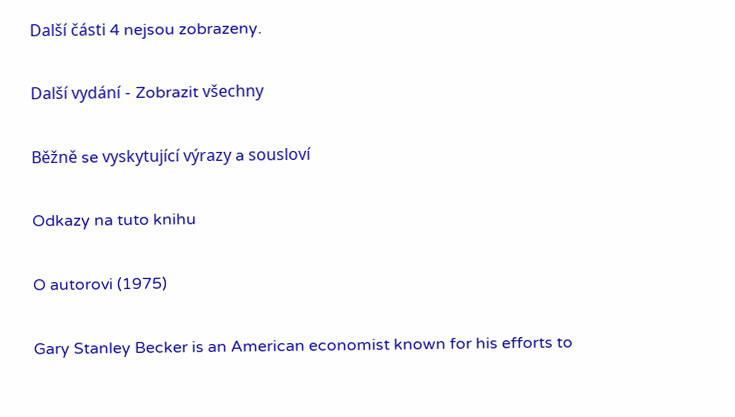Další části 4 nejsou zobrazeny.

Další vydání - Zobrazit všechny

Běžně se vyskytující výrazy a sousloví

Odkazy na tuto knihu

O autorovi (1975)

Gary Stanley Becker is an American economist known for his efforts to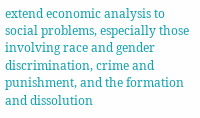extend economic analysis to social problems, especially those involving race and gender discrimination, crime and punishment, and the formation and dissolution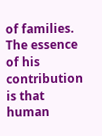of families. The essence of his contribution is that human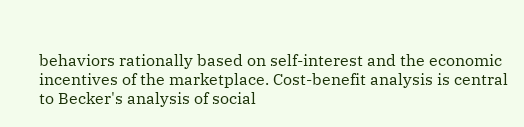behaviors rationally based on self-interest and the economic incentives of the marketplace. Cost-benefit analysis is central to Becker's analysis of social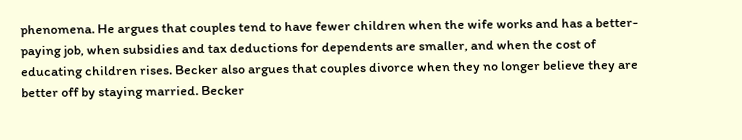phenomena. He argues that couples tend to have fewer children when the wife works and has a better-paying job, when subsidies and tax deductions for dependents are smaller, and when the cost of educating children rises. Becker also argues that couples divorce when they no longer believe they are better off by staying married. Becker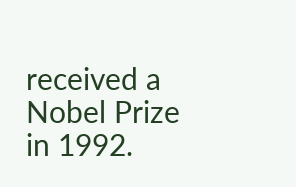received a Nobel Prize in 1992.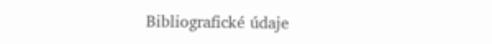Bibliografické údaje